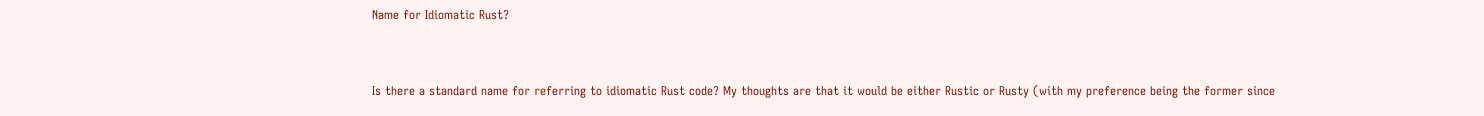Name for Idiomatic Rust?


Is there a standard name for referring to idiomatic Rust code? My thoughts are that it would be either Rustic or Rusty (with my preference being the former since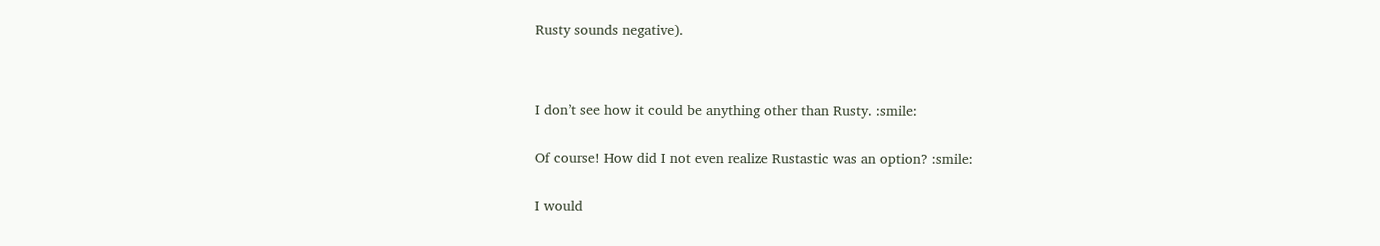Rusty sounds negative).




I don’t see how it could be anything other than Rusty. :smile:


Of course! How did I not even realize Rustastic was an option? :smile:


I would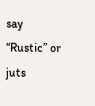say “Rustic” or juts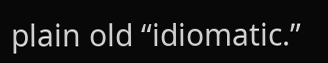plain old “idiomatic.”